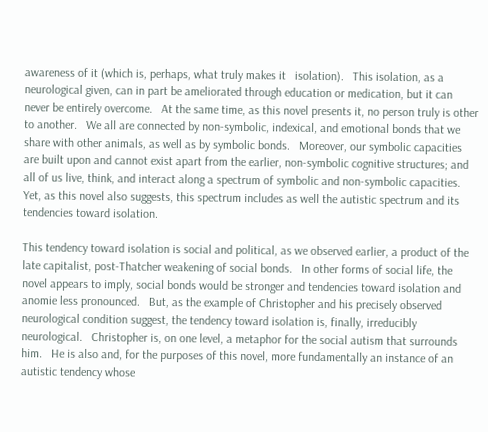awareness of it (which is, perhaps, what truly makes it   isolation).   This isolation, as a neurological given, can in part be ameliorated through education or medication, but it can never be entirely overcome.   At the same time, as this novel presents it, no person truly is other to another.   We all are connected by non-symbolic, indexical, and emotional bonds that we share with other animals, as well as by symbolic bonds.   Moreover, our symbolic capacities are built upon and cannot exist apart from the earlier, non-symbolic cognitive structures; and all of us live, think, and interact along a spectrum of symbolic and non-symbolic capacities.   Yet, as this novel also suggests, this spectrum includes as well the autistic spectrum and its tendencies toward isolation.

This tendency toward isolation is social and political, as we observed earlier, a product of the late capitalist, post-Thatcher weakening of social bonds.   In other forms of social life, the novel appears to imply, social bonds would be stronger and tendencies toward isolation and anomie less pronounced.   But, as the example of Christopher and his precisely observed neurological condition suggest, the tendency toward isolation is, finally, irreducibly neurological.   Christopher is, on one level, a metaphor for the social autism that surrounds him.   He is also and, for the purposes of this novel, more fundamentally an instance of an autistic tendency whose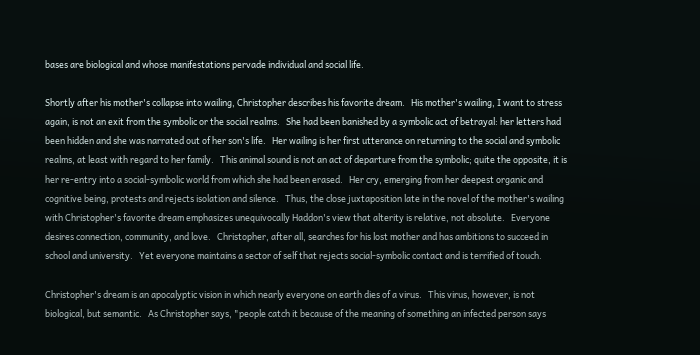bases are biological and whose manifestations pervade individual and social life.

Shortly after his mother's collapse into wailing, Christopher describes his favorite dream.   His mother's wailing, I want to stress again, is not an exit from the symbolic or the social realms.   She had been banished by a symbolic act of betrayal: her letters had been hidden and she was narrated out of her son's life.   Her wailing is her first utterance on returning to the social and symbolic realms, at least with regard to her family.   This animal sound is not an act of departure from the symbolic; quite the opposite, it is her re-entry into a social-symbolic world from which she had been erased.   Her cry, emerging from her deepest organic and cognitive being, protests and rejects isolation and silence.   Thus, the close juxtaposition late in the novel of the mother's wailing with Christopher's favorite dream emphasizes unequivocally Haddon's view that alterity is relative, not absolute.   Everyone desires connection, community, and love.   Christopher, after all, searches for his lost mother and has ambitions to succeed in school and university.   Yet everyone maintains a sector of self that rejects social-symbolic contact and is terrified of touch.

Christopher's dream is an apocalyptic vision in which nearly everyone on earth dies of a virus.   This virus, however, is not biological, but semantic.   As Christopher says, "people catch it because of the meaning of something an infected person says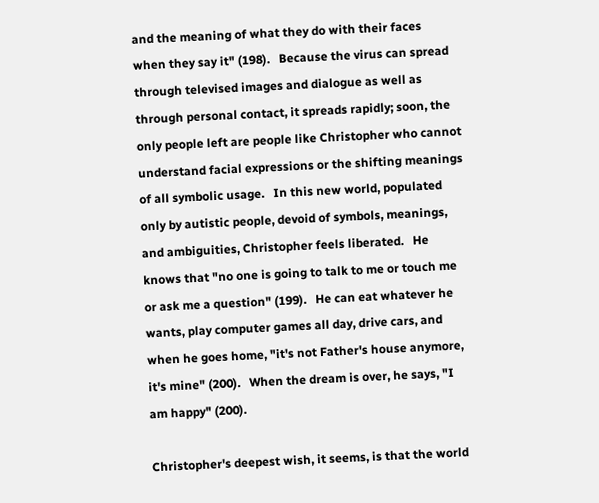and the meaning of what they do with their faces when they say it" (198).   Because the virus can spread through televised images and dialogue as well as through personal contact, it spreads rapidly; soon, the only people left are people like Christopher who cannot understand facial expressions or the shifting meanings of all symbolic usage.   In this new world, populated only by autistic people, devoid of symbols, meanings, and ambiguities, Christopher feels liberated.   He knows that "no one is going to talk to me or touch me or ask me a question" (199).   He can eat whatever he wants, play computer games all day, drive cars, and when he goes home, "it's not Father's house anymore, it's mine" (200).   When the dream is over, he says, "I am happy" (200).

Christopher's deepest wish, it seems, is that the world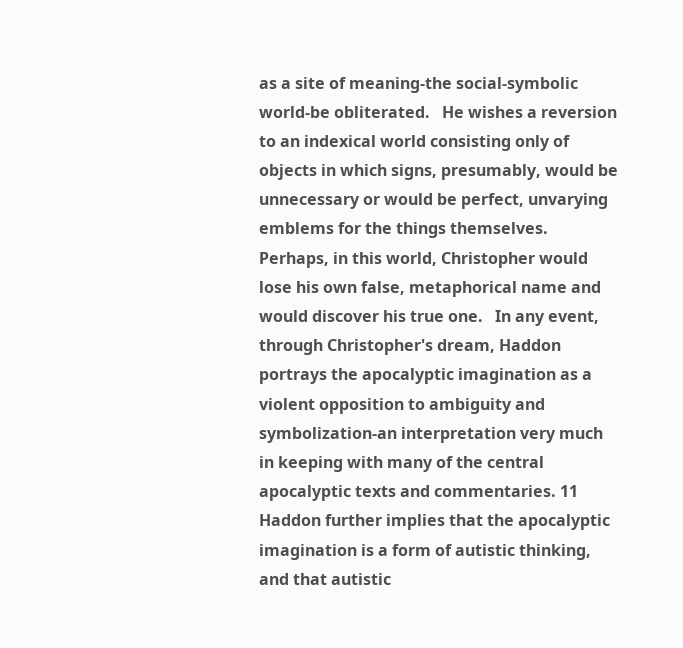as a site of meaning-the social-symbolic world-be obliterated.   He wishes a reversion to an indexical world consisting only of objects in which signs, presumably, would be unnecessary or would be perfect, unvarying emblems for the things themselves.   Perhaps, in this world, Christopher would lose his own false, metaphorical name and would discover his true one.   In any event, through Christopher's dream, Haddon portrays the apocalyptic imagination as a violent opposition to ambiguity and symbolization-an interpretation very much in keeping with many of the central apocalyptic texts and commentaries. 11  Haddon further implies that the apocalyptic imagination is a form of autistic thinking, and that autistic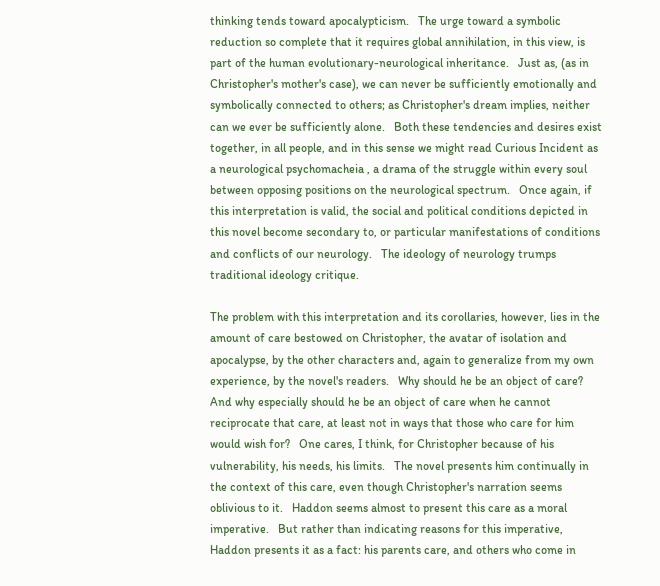thinking tends toward apocalypticism.   The urge toward a symbolic reduction so complete that it requires global annihilation, in this view, is part of the human evolutionary-neurological inheritance.   Just as, (as in Christopher's mother's case), we can never be sufficiently emotionally and symbolically connected to others; as Christopher's dream implies, neither can we ever be sufficiently alone.   Both these tendencies and desires exist together, in all people, and in this sense we might read Curious Incident as a neurological psychomacheia , a drama of the struggle within every soul between opposing positions on the neurological spectrum.   Once again, if this interpretation is valid, the social and political conditions depicted in this novel become secondary to, or particular manifestations of conditions and conflicts of our neurology.   The ideology of neurology trumps traditional ideology critique.

The problem with this interpretation and its corollaries, however, lies in the amount of care bestowed on Christopher, the avatar of isolation and apocalypse, by the other characters and, again to generalize from my own experience, by the novel's readers.   Why should he be an object of care?   And why especially should he be an object of care when he cannot reciprocate that care, at least not in ways that those who care for him would wish for?   One cares, I think, for Christopher because of his vulnerability, his needs, his limits.   The novel presents him continually in the context of this care, even though Christopher's narration seems oblivious to it.   Haddon seems almost to present this care as a moral imperative.   But rather than indicating reasons for this imperative, Haddon presents it as a fact: his parents care, and others who come in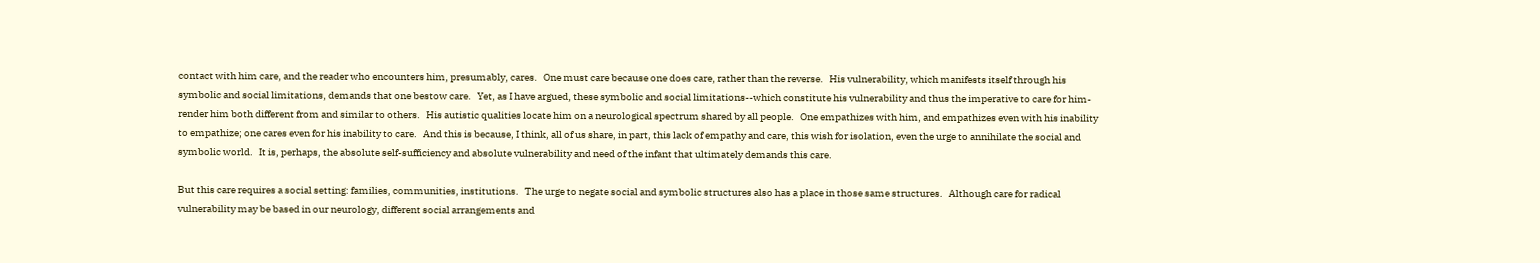contact with him care, and the reader who encounters him, presumably, cares.   One must care because one does care, rather than the reverse.   His vulnerability, which manifests itself through his symbolic and social limitations, demands that one bestow care.   Yet, as I have argued, these symbolic and social limitations--which constitute his vulnerability and thus the imperative to care for him-render him both different from and similar to others.   His autistic qualities locate him on a neurological spectrum shared by all people.   One empathizes with him, and empathizes even with his inability to empathize; one cares even for his inability to care.   And this is because, I think, all of us share, in part, this lack of empathy and care, this wish for isolation, even the urge to annihilate the social and symbolic world.   It is, perhaps, the absolute self-sufficiency and absolute vulnerability and need of the infant that ultimately demands this care.

But this care requires a social setting: families, communities, institutions.   The urge to negate social and symbolic structures also has a place in those same structures.   Although care for radical vulnerability may be based in our neurology, different social arrangements and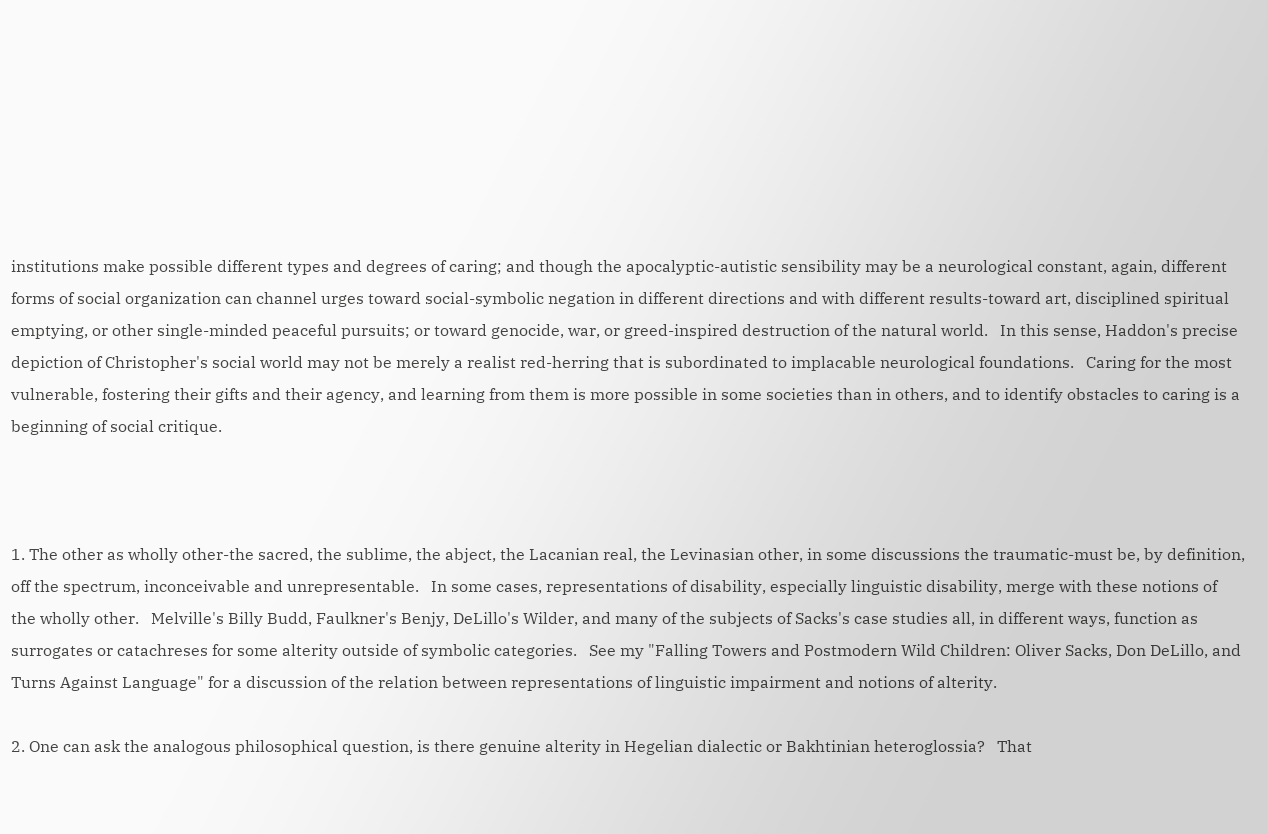institutions make possible different types and degrees of caring; and though the apocalyptic-autistic sensibility may be a neurological constant, again, different forms of social organization can channel urges toward social-symbolic negation in different directions and with different results-toward art, disciplined spiritual emptying, or other single-minded peaceful pursuits; or toward genocide, war, or greed-inspired destruction of the natural world.   In this sense, Haddon's precise depiction of Christopher's social world may not be merely a realist red-herring that is subordinated to implacable neurological foundations.   Caring for the most vulnerable, fostering their gifts and their agency, and learning from them is more possible in some societies than in others, and to identify obstacles to caring is a beginning of social critique.



1. The other as wholly other-the sacred, the sublime, the abject, the Lacanian real, the Levinasian other, in some discussions the traumatic-must be, by definition, off the spectrum, inconceivable and unrepresentable.   In some cases, representations of disability, especially linguistic disability, merge with these notions of the wholly other.   Melville's Billy Budd, Faulkner's Benjy, DeLillo's Wilder, and many of the subjects of Sacks's case studies all, in different ways, function as surrogates or catachreses for some alterity outside of symbolic categories.   See my "Falling Towers and Postmodern Wild Children: Oliver Sacks, Don DeLillo, and Turns Against Language" for a discussion of the relation between representations of linguistic impairment and notions of alterity.

2. One can ask the analogous philosophical question, is there genuine alterity in Hegelian dialectic or Bakhtinian heteroglossia?   That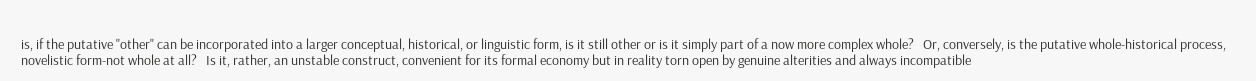is, if the putative "other" can be incorporated into a larger conceptual, historical, or linguistic form, is it still other or is it simply part of a now more complex whole?   Or, conversely, is the putative whole-historical process, novelistic form-not whole at all?   Is it, rather, an unstable construct, convenient for its formal economy but in reality torn open by genuine alterities and always incompatible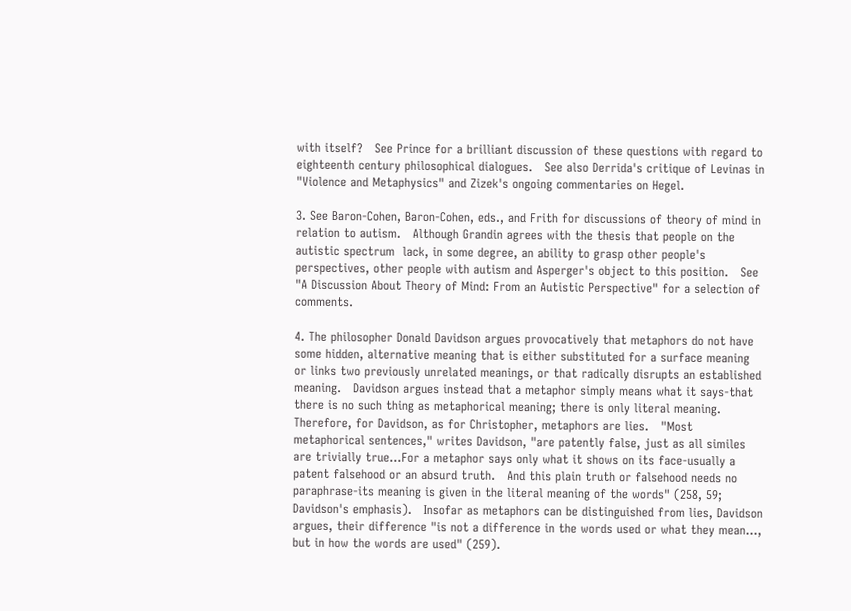with itself?   See Prince for a brilliant discussion of these questions with regard to eighteenth century philosophical dialogues.   See also Derrida's critique of Levinas in "Violence and Metaphysics" and Zizek's ongoing commentaries on Hegel.

3. See Baron-Cohen, Baron-Cohen, eds., and Frith for discussions of theory of mind in relation to autism.   Although Grandin agrees with the thesis that people on the autistic spectrum  lack, in some degree, an ability to grasp other people's perspectives, other people with autism and Asperger's object to this position.   See "A Discussion About Theory of Mind: From an Autistic Perspective" for a selection of comments.

4. The philosopher Donald Davidson argues provocatively that metaphors do not have some hidden, alternative meaning that is either substituted for a surface meaning or links two previously unrelated meanings, or that radically disrupts an established meaning.   Davidson argues instead that a metaphor simply means what it says-that there is no such thing as metaphorical meaning; there is only literal meaning.   Therefore, for Davidson, as for Christopher, metaphors are lies.   "Most metaphorical sentences," writes Davidson, "are patently false, just as all similes are trivially true...For a metaphor says only what it shows on its face-usually a patent falsehood or an absurd truth.   And this plain truth or falsehood needs no paraphrase-its meaning is given in the literal meaning of the words" (258, 59; Davidson's emphasis).   Insofar as metaphors can be distinguished from lies, Davidson argues, their difference "is not a difference in the words used or what they mean..., but in how the words are used" (259).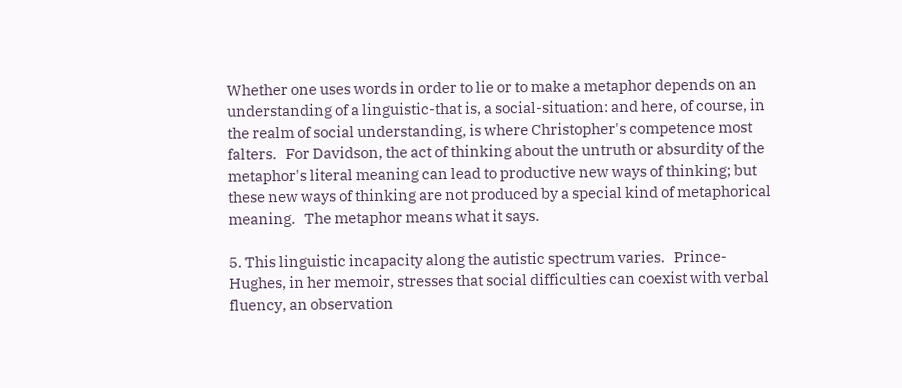Whether one uses words in order to lie or to make a metaphor depends on an understanding of a linguistic-that is, a social-situation: and here, of course, in the realm of social understanding, is where Christopher's competence most falters.   For Davidson, the act of thinking about the untruth or absurdity of the metaphor's literal meaning can lead to productive new ways of thinking; but these new ways of thinking are not produced by a special kind of metaphorical meaning.   The metaphor means what it says.

5. This linguistic incapacity along the autistic spectrum varies.   Prince-Hughes, in her memoir, stresses that social difficulties can coexist with verbal fluency, an observation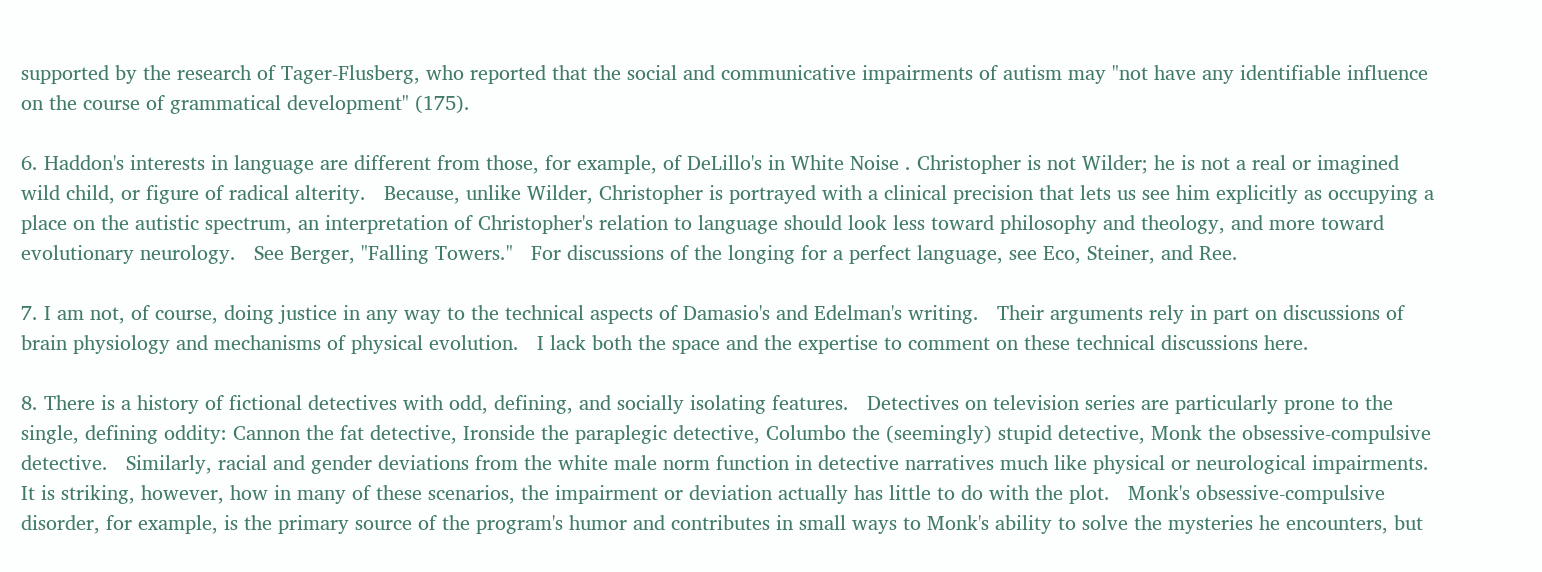supported by the research of Tager-Flusberg, who reported that the social and communicative impairments of autism may "not have any identifiable influence on the course of grammatical development" (175).

6. Haddon's interests in language are different from those, for example, of DeLillo's in White Noise . Christopher is not Wilder; he is not a real or imagined wild child, or figure of radical alterity.   Because, unlike Wilder, Christopher is portrayed with a clinical precision that lets us see him explicitly as occupying a place on the autistic spectrum, an interpretation of Christopher's relation to language should look less toward philosophy and theology, and more toward evolutionary neurology.   See Berger, "Falling Towers."   For discussions of the longing for a perfect language, see Eco, Steiner, and Ree.

7. I am not, of course, doing justice in any way to the technical aspects of Damasio's and Edelman's writing.   Their arguments rely in part on discussions of brain physiology and mechanisms of physical evolution.   I lack both the space and the expertise to comment on these technical discussions here.

8. There is a history of fictional detectives with odd, defining, and socially isolating features.   Detectives on television series are particularly prone to the single, defining oddity: Cannon the fat detective, Ironside the paraplegic detective, Columbo the (seemingly) stupid detective, Monk the obsessive-compulsive detective.   Similarly, racial and gender deviations from the white male norm function in detective narratives much like physical or neurological impairments.   It is striking, however, how in many of these scenarios, the impairment or deviation actually has little to do with the plot.   Monk's obsessive-compulsive disorder, for example, is the primary source of the program's humor and contributes in small ways to Monk's ability to solve the mysteries he encounters, but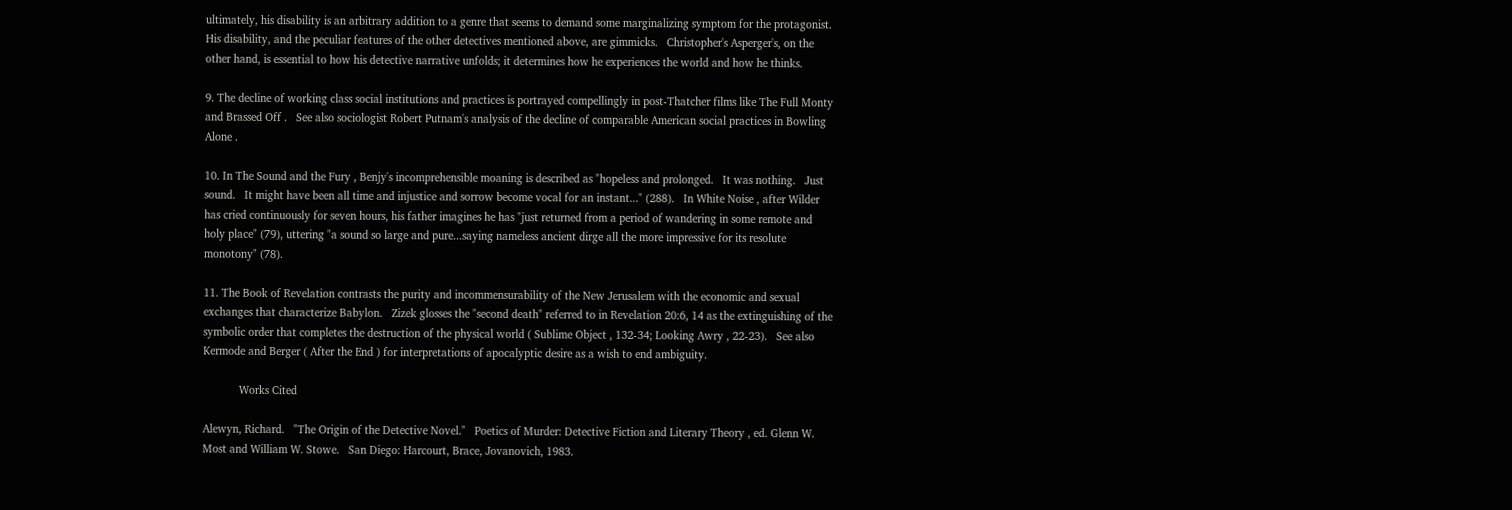ultimately, his disability is an arbitrary addition to a genre that seems to demand some marginalizing symptom for the protagonist.   His disability, and the peculiar features of the other detectives mentioned above, are gimmicks.   Christopher's Asperger's, on the other hand, is essential to how his detective narrative unfolds; it determines how he experiences the world and how he thinks.

9. The decline of working class social institutions and practices is portrayed compellingly in post-Thatcher films like The Full Monty and Brassed Off .   See also sociologist Robert Putnam's analysis of the decline of comparable American social practices in Bowling Alone .

10. In The Sound and the Fury , Benjy's incomprehensible moaning is described as "hopeless and prolonged.   It was nothing.   Just sound.   It might have been all time and injustice and sorrow become vocal for an instant..." (288).   In White Noise , after Wilder has cried continuously for seven hours, his father imagines he has "just returned from a period of wandering in some remote and holy place" (79), uttering "a sound so large and pure...saying nameless ancient dirge all the more impressive for its resolute monotony" (78).

11. The Book of Revelation contrasts the purity and incommensurability of the New Jerusalem with the economic and sexual exchanges that characterize Babylon.   Zizek glosses the "second death" referred to in Revelation 20:6, 14 as the extinguishing of the symbolic order that completes the destruction of the physical world ( Sublime Object , 132-34; Looking Awry , 22-23).   See also Kermode and Berger ( After the End ) for interpretations of apocalyptic desire as a wish to end ambiguity.

            Works Cited

Alewyn, Richard.   "The Origin of the Detective Novel."   Poetics of Murder: Detective Fiction and Literary Theory , ed. Glenn W. Most and William W. Stowe.   San Diego: Harcourt, Brace, Jovanovich, 1983.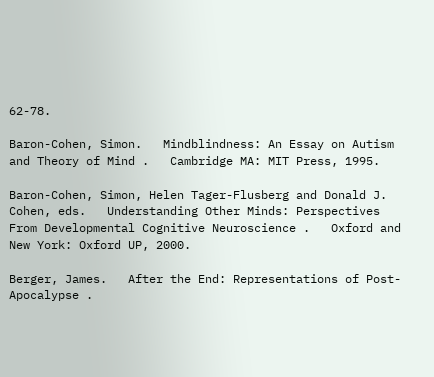62-78.

Baron-Cohen, Simon.   Mindblindness: An Essay on Autism and Theory of Mind .   Cambridge MA: MIT Press, 1995.

Baron-Cohen, Simon, Helen Tager-Flusberg and Donald J. Cohen, eds.   Understanding Other Minds: Perspectives From Developmental Cognitive Neuroscience .   Oxford and New York: Oxford UP, 2000.

Berger, James.   After the End: Representations of Post-Apocalypse .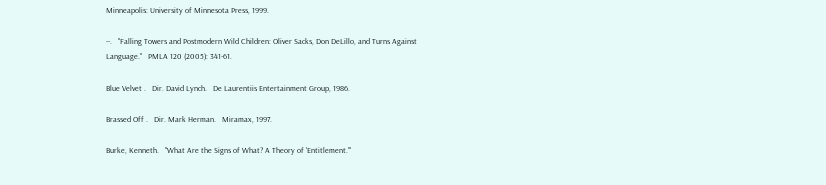Minneapolis: University of Minnesota Press, 1999.

--.   "Falling Towers and Postmodern Wild Children: Oliver Sacks, Don DeLillo, and Turns Against Language."   PMLA 120 (2005): 341-61.

Blue Velvet .   Dir. David Lynch.   De Laurentiis Entertainment Group, 1986.

Brassed Off .   Dir. Mark Herman.   Miramax, 1997.

Burke, Kenneth.   "What Are the Signs of What? A Theory of 'Entitlement.'"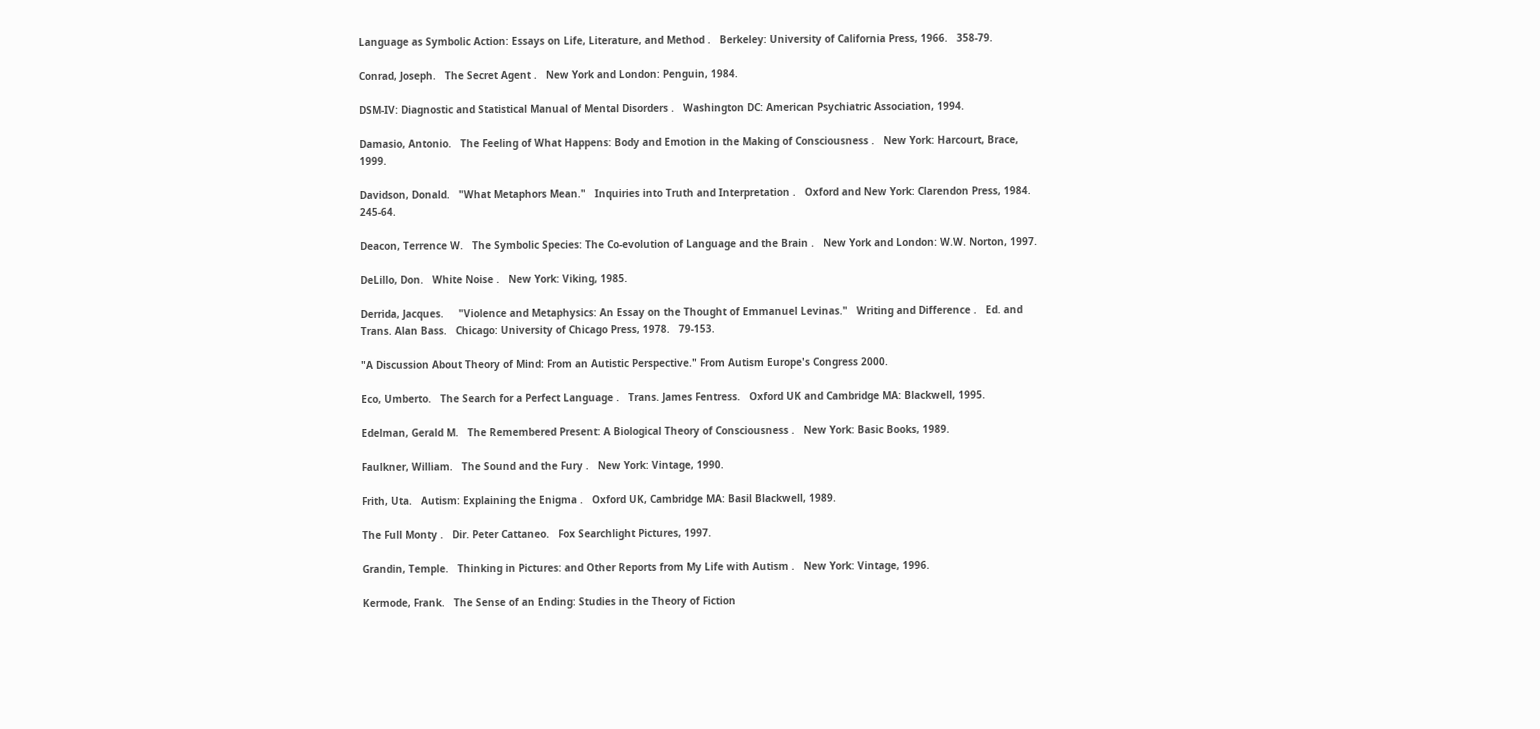Language as Symbolic Action: Essays on Life, Literature, and Method .   Berkeley: University of California Press, 1966.   358-79.

Conrad, Joseph.   The Secret Agent .   New York and London: Penguin, 1984.

DSM-IV: Diagnostic and Statistical Manual of Mental Disorders .   Washington DC: American Psychiatric Association, 1994.

Damasio, Antonio.   The Feeling of What Happens: Body and Emotion in the Making of Consciousness .   New York: Harcourt, Brace, 1999.

Davidson, Donald.   "What Metaphors Mean."   Inquiries into Truth and Interpretation .   Oxford and New York: Clarendon Press, 1984.   245-64.

Deacon, Terrence W.   The Symbolic Species: The Co-evolution of Language and the Brain .   New York and London: W.W. Norton, 1997.

DeLillo, Don.   White Noise .   New York: Viking, 1985.

Derrida, Jacques.     "Violence and Metaphysics: An Essay on the Thought of Emmanuel Levinas."   Writing and Difference .   Ed. and Trans. Alan Bass.   Chicago: University of Chicago Press, 1978.   79-153.

"A Discussion About Theory of Mind: From an Autistic Perspective." From Autism Europe's Congress 2000.

Eco, Umberto.   The Search for a Perfect Language .   Trans. James Fentress.   Oxford UK and Cambridge MA: Blackwell, 1995.

Edelman, Gerald M.   The Remembered Present: A Biological Theory of Consciousness .   New York: Basic Books, 1989.

Faulkner, William.   The Sound and the Fury .   New York: Vintage, 1990.

Frith, Uta.   Autism: Explaining the Enigma .   Oxford UK, Cambridge MA: Basil Blackwell, 1989.

The Full Monty .   Dir. Peter Cattaneo.   Fox Searchlight Pictures, 1997.

Grandin, Temple.   Thinking in Pictures: and Other Reports from My Life with Autism .   New York: Vintage, 1996.

Kermode, Frank.   The Sense of an Ending: Studies in the Theory of Fiction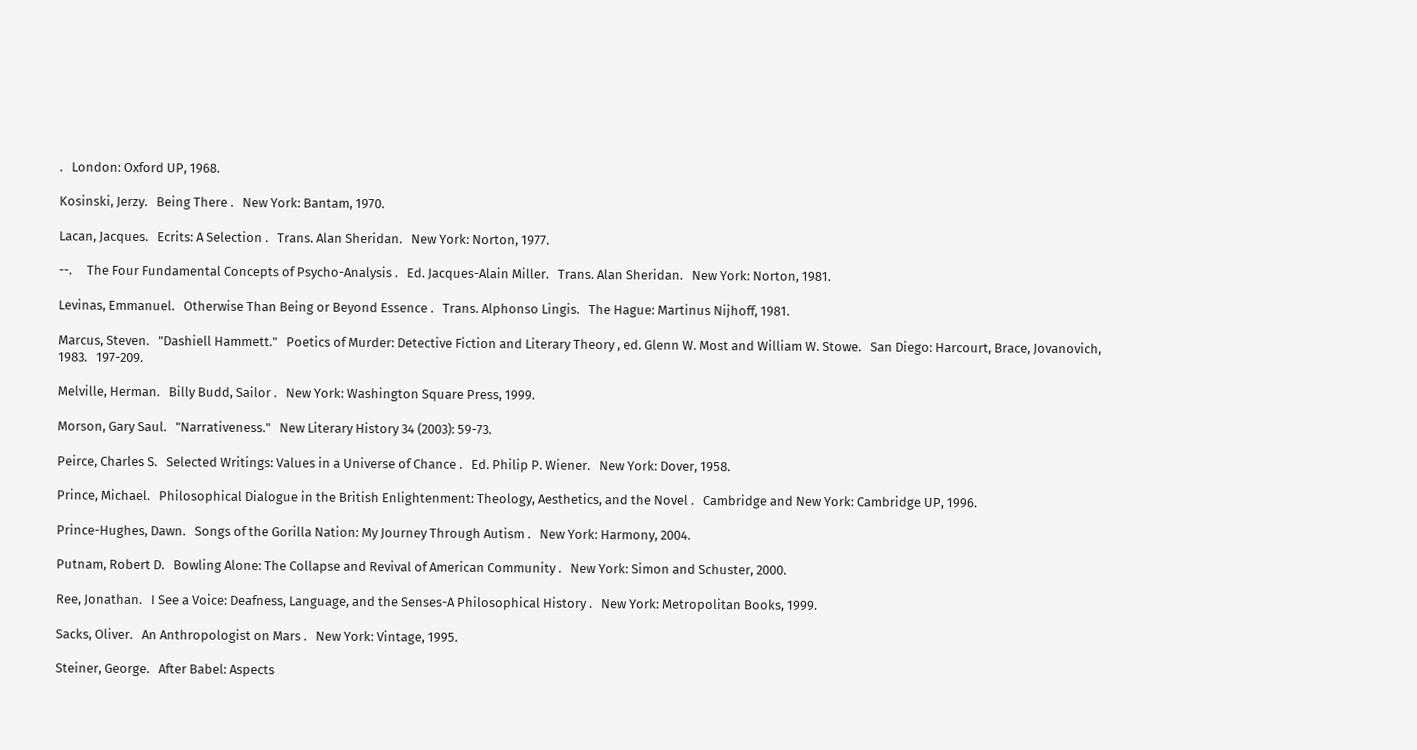.   London: Oxford UP, 1968.

Kosinski, Jerzy.   Being There .   New York: Bantam, 1970.

Lacan, Jacques.   Ecrits: A Selection .   Trans. Alan Sheridan.   New York: Norton, 1977.

--.     The Four Fundamental Concepts of Psycho-Analysis .   Ed. Jacques-Alain Miller.   Trans. Alan Sheridan.   New York: Norton, 1981.

Levinas, Emmanuel.   Otherwise Than Being or Beyond Essence .   Trans. Alphonso Lingis.   The Hague: Martinus Nijhoff, 1981.

Marcus, Steven.   "Dashiell Hammett."   Poetics of Murder: Detective Fiction and Literary Theory , ed. Glenn W. Most and William W. Stowe.   San Diego: Harcourt, Brace, Jovanovich, 1983.   197-209.

Melville, Herman.   Billy Budd, Sailor .   New York: Washington Square Press, 1999.

Morson, Gary Saul.   "Narrativeness."   New Literary History 34 (2003): 59-73.

Peirce, Charles S.   Selected Writings: Values in a Universe of Chance .   Ed. Philip P. Wiener.   New York: Dover, 1958.

Prince, Michael.   Philosophical Dialogue in the British Enlightenment: Theology, Aesthetics, and the Novel .   Cambridge and New York: Cambridge UP, 1996.

Prince-Hughes, Dawn.   Songs of the Gorilla Nation: My Journey Through Autism .   New York: Harmony, 2004.

Putnam, Robert D.   Bowling Alone: The Collapse and Revival of American Community .   New York: Simon and Schuster, 2000.

Ree, Jonathan.   I See a Voice: Deafness, Language, and the Senses-A Philosophical History .   New York: Metropolitan Books, 1999.

Sacks, Oliver.   An Anthropologist on Mars .   New York: Vintage, 1995.

Steiner, George.   After Babel: Aspects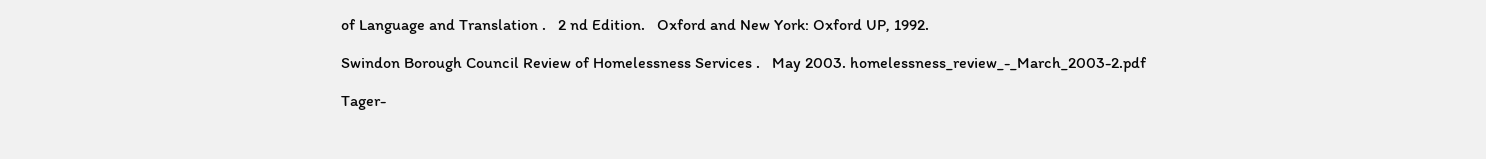of Language and Translation .   2 nd Edition.   Oxford and New York: Oxford UP, 1992.

Swindon Borough Council Review of Homelessness Services .   May 2003. homelessness_review_-_March_2003-2.pdf

Tager-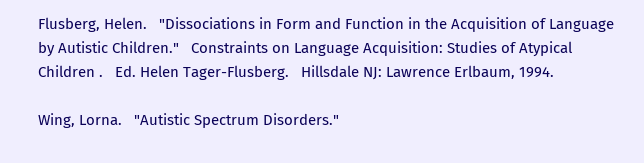Flusberg, Helen.   "Dissociations in Form and Function in the Acquisition of Language by Autistic Children."   Constraints on Language Acquisition: Studies of Atypical Children .   Ed. Helen Tager-Flusberg.   Hillsdale NJ: Lawrence Erlbaum, 1994.

Wing, Lorna.   "Autistic Spectrum Disorders."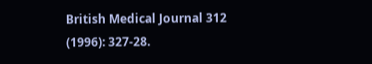British Medical Journal 312 (1996): 327-28.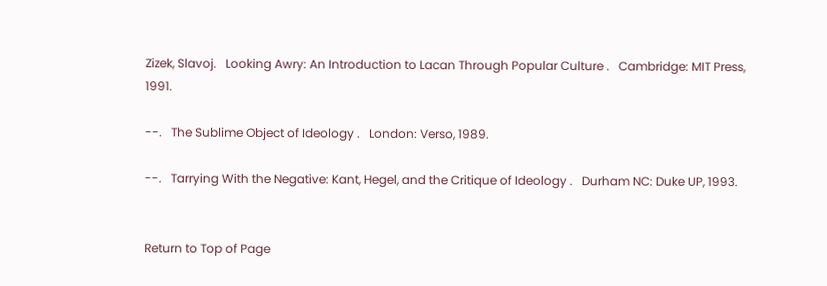Zizek, Slavoj.   Looking Awry: An Introduction to Lacan Through Popular Culture .   Cambridge: MIT Press, 1991.

--.   The Sublime Object of Ideology .   London: Verso, 1989.

--.   Tarrying With the Negative: Kant, Hegel, and the Critique of Ideology .   Durham NC: Duke UP, 1993.


Return to Top of Page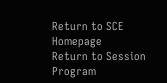Return to SCE Homepage
Return to Session Program